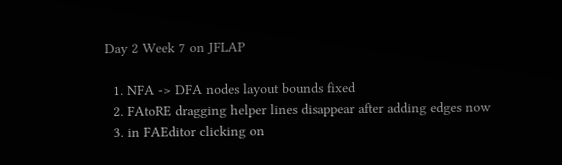Day 2 Week 7 on JFLAP

  1. NFA -> DFA nodes layout bounds fixed
  2. FAtoRE dragging helper lines disappear after adding edges now
  3. in FAEditor clicking on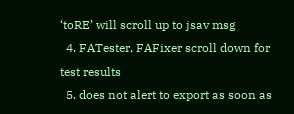‘toRE’ will scroll up to jsav msg
  4. FATester, FAFixer scroll down for test results
  5. does not alert to export as soon as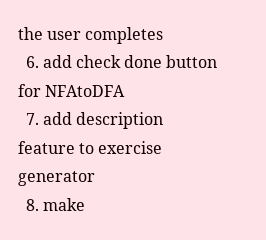the user completes
  6. add check done button for NFAtoDFA
  7. add description feature to exercise generator
  8. make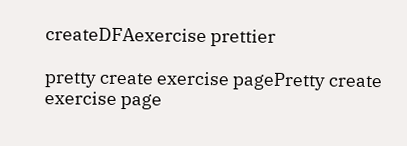createDFAexercise prettier

pretty create exercise pagePretty create exercise page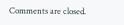Comments are closed.